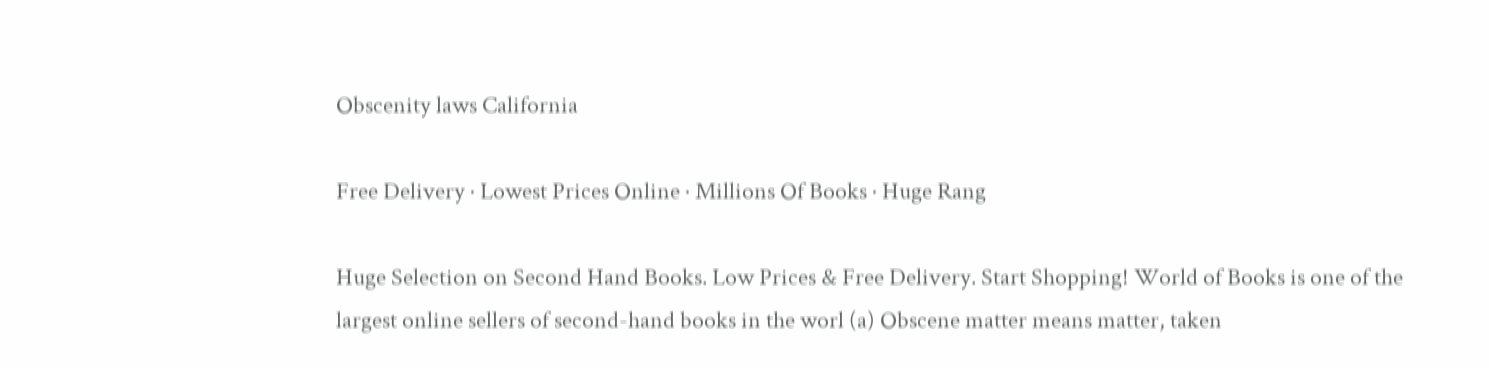Obscenity laws California

Free Delivery · Lowest Prices Online · Millions Of Books · Huge Rang

Huge Selection on Second Hand Books. Low Prices & Free Delivery. Start Shopping! World of Books is one of the largest online sellers of second-hand books in the worl (a) Obscene matter means matter, taken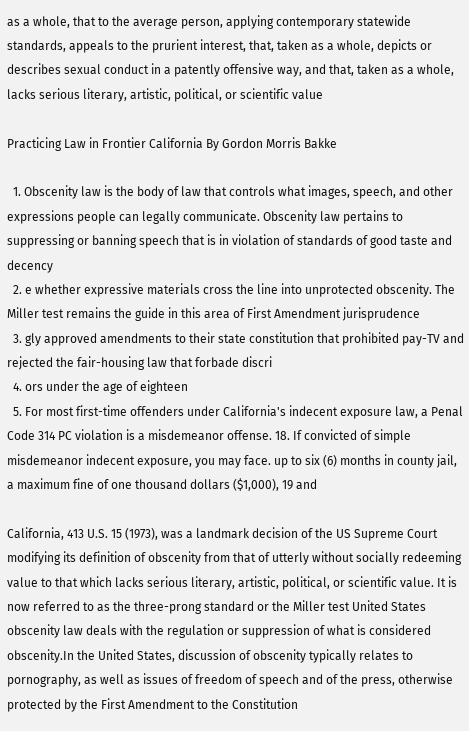as a whole, that to the average person, applying contemporary statewide standards, appeals to the prurient interest, that, taken as a whole, depicts or describes sexual conduct in a patently offensive way, and that, taken as a whole, lacks serious literary, artistic, political, or scientific value

Practicing Law in Frontier California By Gordon Morris Bakke

  1. Obscenity law is the body of law that controls what images, speech, and other expressions people can legally communicate. Obscenity law pertains to suppressing or banning speech that is in violation of standards of good taste and decency
  2. e whether expressive materials cross the line into unprotected obscenity. The Miller test remains the guide in this area of First Amendment jurisprudence
  3. gly approved amendments to their state constitution that prohibited pay-TV and rejected the fair-housing law that forbade discri
  4. ors under the age of eighteen
  5. For most first-time offenders under California's indecent exposure law, a Penal Code 314 PC violation is a misdemeanor offense. 18. If convicted of simple misdemeanor indecent exposure, you may face. up to six (6) months in county jail, a maximum fine of one thousand dollars ($1,000), 19 and

California, 413 U.S. 15 (1973), was a landmark decision of the US Supreme Court modifying its definition of obscenity from that of utterly without socially redeeming value to that which lacks serious literary, artistic, political, or scientific value. It is now referred to as the three-prong standard or the Miller test United States obscenity law deals with the regulation or suppression of what is considered obscenity.In the United States, discussion of obscenity typically relates to pornography, as well as issues of freedom of speech and of the press, otherwise protected by the First Amendment to the Constitution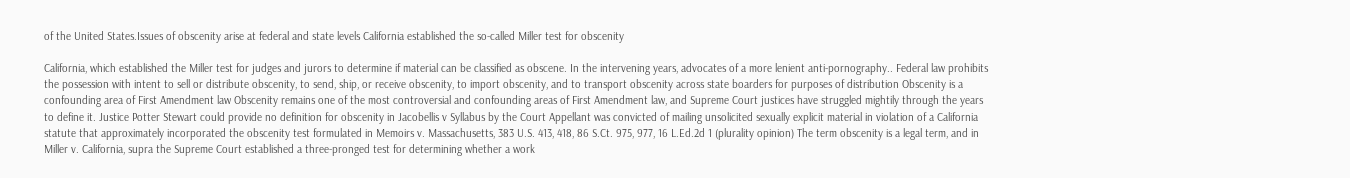of the United States.Issues of obscenity arise at federal and state levels California established the so-called Miller test for obscenity

California, which established the Miller test for judges and jurors to determine if material can be classified as obscene. In the intervening years, advocates of a more lenient anti-pornography.. Federal law prohibits the possession with intent to sell or distribute obscenity, to send, ship, or receive obscenity, to import obscenity, and to transport obscenity across state boarders for purposes of distribution Obscenity is a confounding area of First Amendment law Obscenity remains one of the most controversial and confounding areas of First Amendment law, and Supreme Court justices have struggled mightily through the years to define it. Justice Potter Stewart could provide no definition for obscenity in Jacobellis v Syllabus by the Court Appellant was convicted of mailing unsolicited sexually explicit material in violation of a California statute that approximately incorporated the obscenity test formulated in Memoirs v. Massachusetts, 383 U.S. 413, 418, 86 S.Ct. 975, 977, 16 L.Ed.2d 1 (plurality opinion) The term obscenity is a legal term, and in Miller v. California, supra the Supreme Court established a three-pronged test for determining whether a work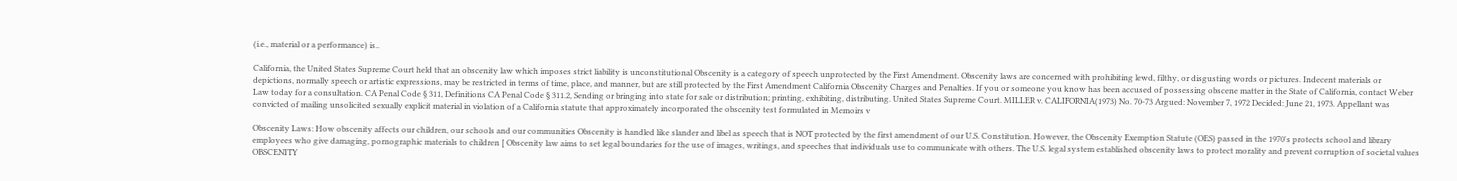(i.e., material or a performance) is..

California, the United States Supreme Court held that an obscenity law which imposes strict liability is unconstitutional Obscenity is a category of speech unprotected by the First Amendment. Obscenity laws are concerned with prohibiting lewd, filthy, or disgusting words or pictures. Indecent materials or depictions, normally speech or artistic expressions, may be restricted in terms of time, place, and manner, but are still protected by the First Amendment California Obscenity Charges and Penalties. If you or someone you know has been accused of possessing obscene matter in the State of California, contact Weber Law today for a consultation. CA Penal Code § 311, Definitions CA Penal Code § 311.2, Sending or bringing into state for sale or distribution; printing, exhibiting, distributing. United States Supreme Court. MILLER v. CALIFORNIA(1973) No. 70-73 Argued: November 7, 1972 Decided: June 21, 1973. Appellant was convicted of mailing unsolicited sexually explicit material in violation of a California statute that approximately incorporated the obscenity test formulated in Memoirs v

Obscenity Laws: How obscenity affects our children, our schools and our communities Obscenity is handled like slander and libel as speech that is NOT protected by the first amendment of our U.S. Constitution. However, the Obscenity Exemption Statute (OES) passed in the 1970's protects school and library employees who give damaging, pornographic materials to children [ Obscenity law aims to set legal boundaries for the use of images, writings, and speeches that individuals use to communicate with others. The U.S. legal system established obscenity laws to protect morality and prevent corruption of societal values OBSCENITY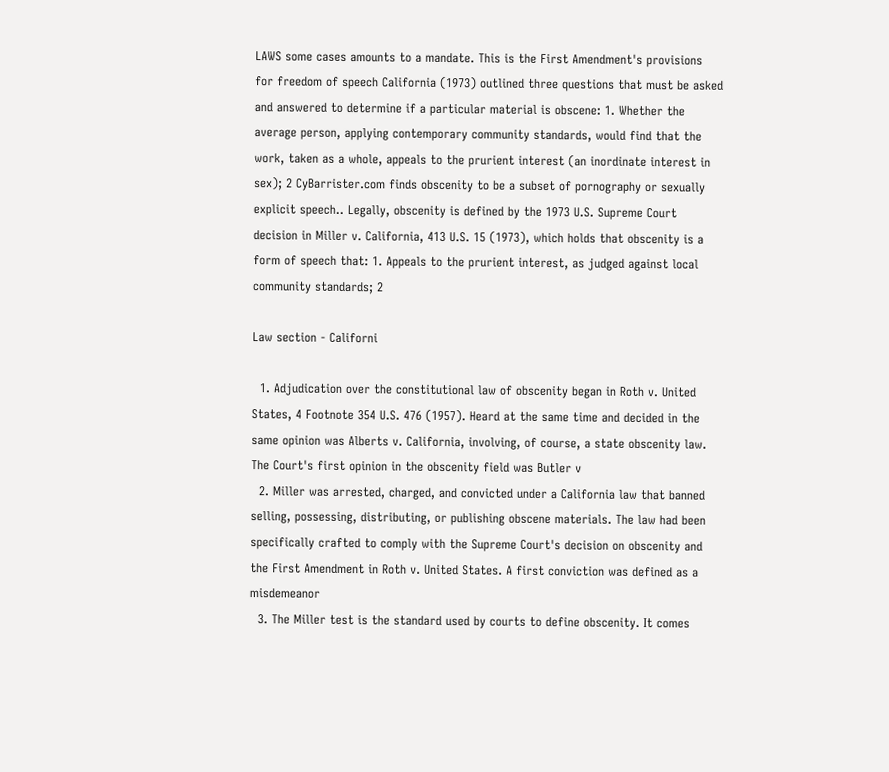LAWS some cases amounts to a mandate. This is the First Amendment's provisions for freedom of speech California (1973) outlined three questions that must be asked and answered to determine if a particular material is obscene: 1. Whether the average person, applying contemporary community standards, would find that the work, taken as a whole, appeals to the prurient interest (an inordinate interest in sex); 2 CyBarrister.com finds obscenity to be a subset of pornography or sexually explicit speech.. Legally, obscenity is defined by the 1973 U.S. Supreme Court decision in Miller v. California, 413 U.S. 15 (1973), which holds that obscenity is a form of speech that: 1. Appeals to the prurient interest, as judged against local community standards; 2

Law section - Californi

  1. Adjudication over the constitutional law of obscenity began in Roth v. United States, 4 Footnote 354 U.S. 476 (1957). Heard at the same time and decided in the same opinion was Alberts v. California, involving, of course, a state obscenity law. The Court's first opinion in the obscenity field was Butler v
  2. Miller was arrested, charged, and convicted under a California law that banned selling, possessing, distributing, or publishing obscene materials. The law had been specifically crafted to comply with the Supreme Court's decision on obscenity and the First Amendment in Roth v. United States. A first conviction was defined as a misdemeanor
  3. The Miller test is the standard used by courts to define obscenity. It comes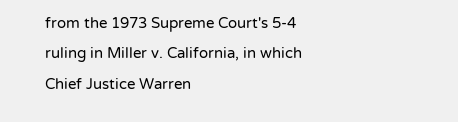from the 1973 Supreme Court's 5-4 ruling in Miller v. California, in which Chief Justice Warren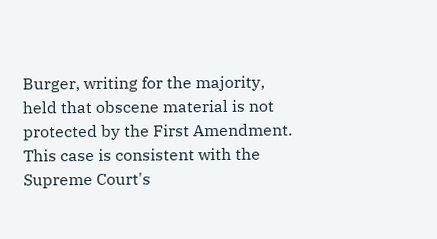Burger, writing for the majority, held that obscene material is not protected by the First Amendment. This case is consistent with the Supreme Court's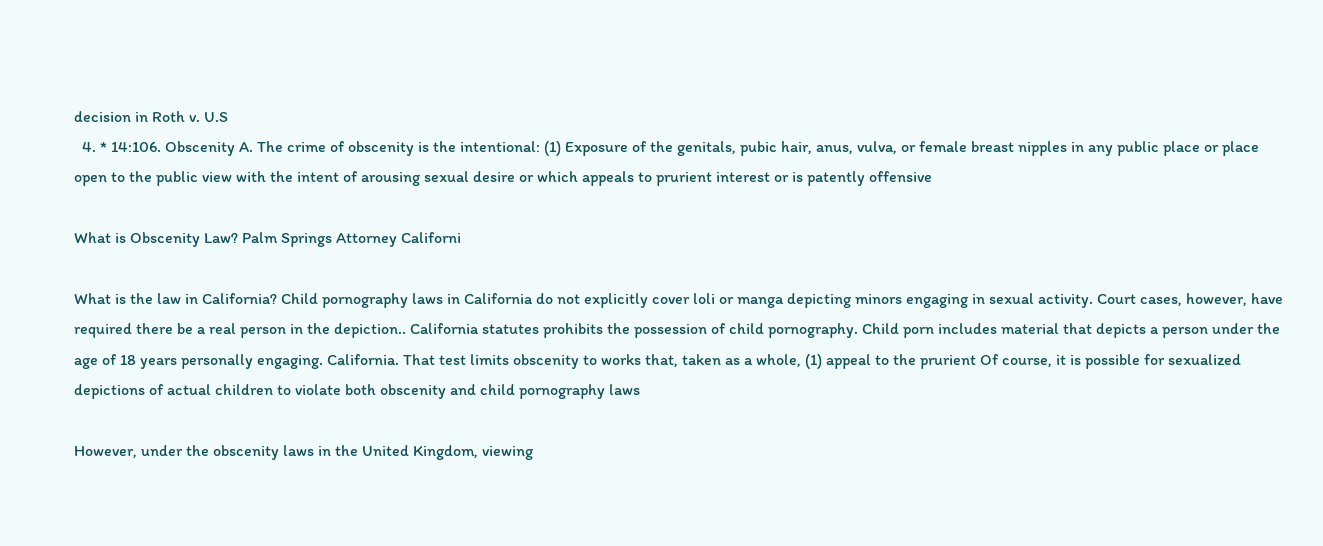decision in Roth v. U.S
  4. * 14:106. Obscenity A. The crime of obscenity is the intentional: (1) Exposure of the genitals, pubic hair, anus, vulva, or female breast nipples in any public place or place open to the public view with the intent of arousing sexual desire or which appeals to prurient interest or is patently offensive

What is Obscenity Law? Palm Springs Attorney Californi

What is the law in California? Child pornography laws in California do not explicitly cover loli or manga depicting minors engaging in sexual activity. Court cases, however, have required there be a real person in the depiction.. California statutes prohibits the possession of child pornography. Child porn includes material that depicts a person under the age of 18 years personally engaging. California. That test limits obscenity to works that, taken as a whole, (1) appeal to the prurient Of course, it is possible for sexualized depictions of actual children to violate both obscenity and child pornography laws

However, under the obscenity laws in the United Kingdom, viewing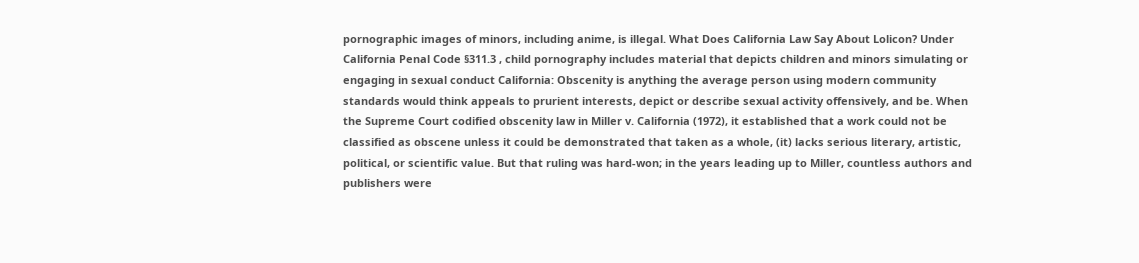pornographic images of minors, including anime, is illegal. What Does California Law Say About Lolicon? Under California Penal Code §311.3 , child pornography includes material that depicts children and minors simulating or engaging in sexual conduct California: Obscenity is anything the average person using modern community standards would think appeals to prurient interests, depict or describe sexual activity offensively, and be. When the Supreme Court codified obscenity law in Miller v. California (1972), it established that a work could not be classified as obscene unless it could be demonstrated that taken as a whole, (it) lacks serious literary, artistic, political, or scientific value. But that ruling was hard-won; in the years leading up to Miller, countless authors and publishers were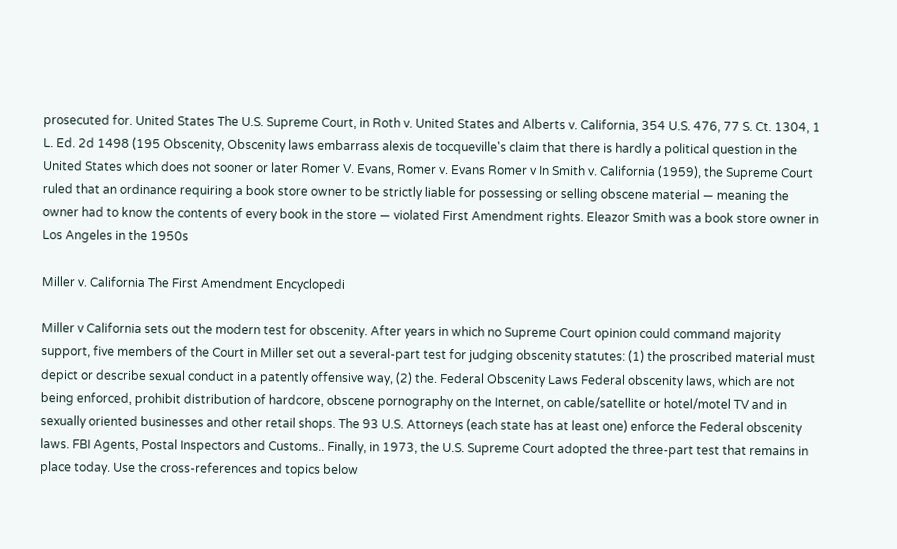prosecuted for. United States The U.S. Supreme Court, in Roth v. United States and Alberts v. California, 354 U.S. 476, 77 S. Ct. 1304, 1 L. Ed. 2d 1498 (195 Obscenity, Obscenity laws embarrass alexis de tocqueville's claim that there is hardly a political question in the United States which does not sooner or later Romer V. Evans, Romer v. Evans Romer v In Smith v. California (1959), the Supreme Court ruled that an ordinance requiring a book store owner to be strictly liable for possessing or selling obscene material — meaning the owner had to know the contents of every book in the store — violated First Amendment rights. Eleazor Smith was a book store owner in Los Angeles in the 1950s

Miller v. California The First Amendment Encyclopedi

Miller v California sets out the modern test for obscenity. After years in which no Supreme Court opinion could command majority support, five members of the Court in Miller set out a several-part test for judging obscenity statutes: (1) the proscribed material must depict or describe sexual conduct in a patently offensive way, (2) the. Federal Obscenity Laws Federal obscenity laws, which are not being enforced, prohibit distribution of hardcore, obscene pornography on the Internet, on cable/satellite or hotel/motel TV and in sexually oriented businesses and other retail shops. The 93 U.S. Attorneys (each state has at least one) enforce the Federal obscenity laws. FBI Agents, Postal Inspectors and Customs.. Finally, in 1973, the U.S. Supreme Court adopted the three-part test that remains in place today. Use the cross-references and topics below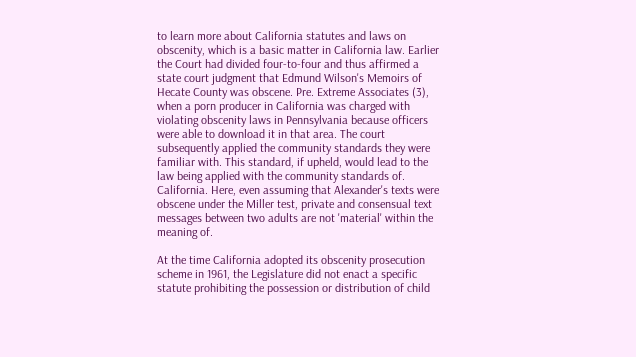to learn more about California statutes and laws on obscenity, which is a basic matter in California law. Earlier the Court had divided four-to-four and thus affirmed a state court judgment that Edmund Wilson's Memoirs of Hecate County was obscene. Pre. Extreme Associates (3), when a porn producer in California was charged with violating obscenity laws in Pennsylvania because officers were able to download it in that area. The court subsequently applied the community standards they were familiar with. This standard, if upheld, would lead to the law being applied with the community standards of. California. Here, even assuming that Alexander's texts were obscene under the Miller test, private and consensual text messages between two adults are not 'material' within the meaning of.

At the time California adopted its obscenity prosecution scheme in 1961, the Legislature did not enact a specific statute prohibiting the possession or distribution of child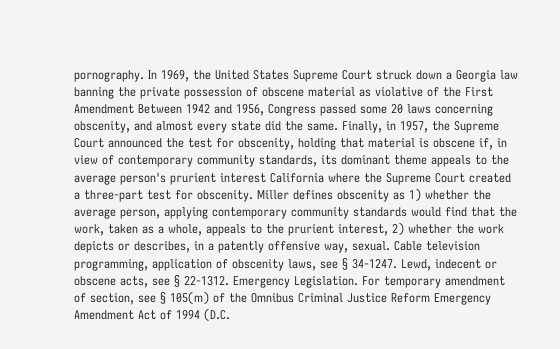pornography. In 1969, the United States Supreme Court struck down a Georgia law banning the private possession of obscene material as violative of the First Amendment Between 1942 and 1956, Congress passed some 20 laws concerning obscenity, and almost every state did the same. Finally, in 1957, the Supreme Court announced the test for obscenity, holding that material is obscene if, in view of contemporary community standards, its dominant theme appeals to the average person's prurient interest California where the Supreme Court created a three-part test for obscenity. Miller defines obscenity as 1) whether the average person, applying contemporary community standards would find that the work, taken as a whole, appeals to the prurient interest, 2) whether the work depicts or describes, in a patently offensive way, sexual. Cable television programming, application of obscenity laws, see § 34-1247. Lewd, indecent or obscene acts, see § 22-1312. Emergency Legislation. For temporary amendment of section, see § 105(m) of the Omnibus Criminal Justice Reform Emergency Amendment Act of 1994 (D.C.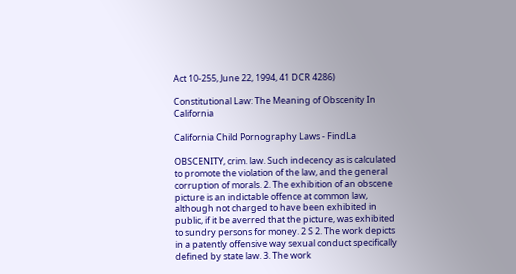Act 10-255, June 22, 1994, 41 DCR 4286)

Constitutional Law: The Meaning of Obscenity In California

California Child Pornography Laws - FindLa

OBSCENITY, crim. law. Such indecency as is calculated to promote the violation of the law, and the general corruption of morals. 2. The exhibition of an obscene picture is an indictable offence at common law, although not charged to have been exhibited in public, if it be averred that the picture, was exhibited to sundry persons for money. 2 S 2. The work depicts in a patently offensive way sexual conduct specifically defined by state law. 3. The work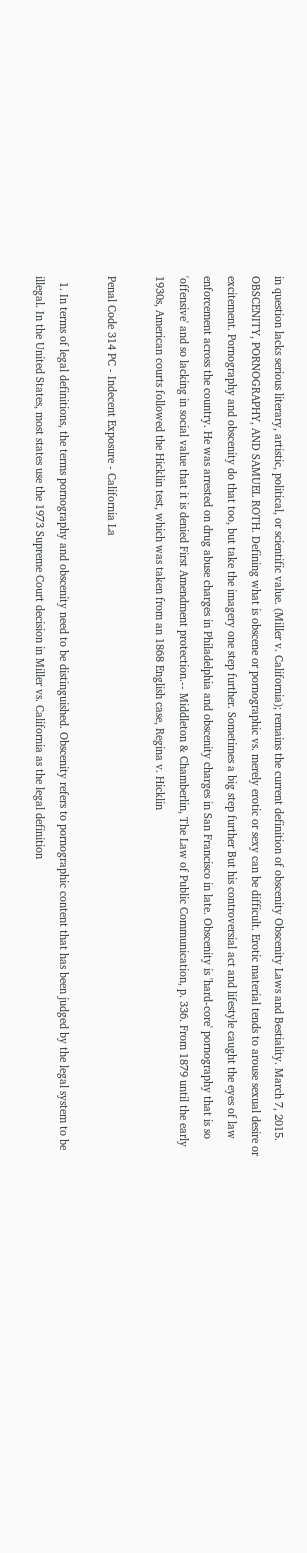in question lacks serious literary, artistic, political, or scientific value. (Miller v. California); remains the current definition of obscenity Obscenity Laws and Bestiality. March 7, 2015. OBSCENITY, PORNOGRAPHY, AND SAMUEL ROTH. Defining what is obscene or pornographic vs. merely erotic or sexy can be difficult. Erotic material tends to arouse sexual desire or excitement. Pornography and obscenity do that too, but take the imagery one step further. Sometimes a big step further But his controversial act and lifestyle caught the eyes of law enforcement across the country. He was arrested on drug abuse charges in Philadelphia and obscenity charges in San Francisco in late. Obscenity is 'hard-core' pornography that is so 'offensive' and so lacking in social value that it is denied First Amendment protection.-- Middleton & Chamberlin, The Law of Public Communication, p. 336. From 1879 until the early 1930s, American courts followed the Hicklin test, which was taken from an 1868 English case, Regina v. Hicklin

Penal Code 314 PC - Indecent Exposure - California La

  1. In terms of legal definitions, the terms pornography and obscenity need to be distinguished. Obscenity refers to pornographic content that has been judged by the legal system to be illegal. In the United States, most states use the 1973 Supreme Court decision in Miller vs. California as the legal definition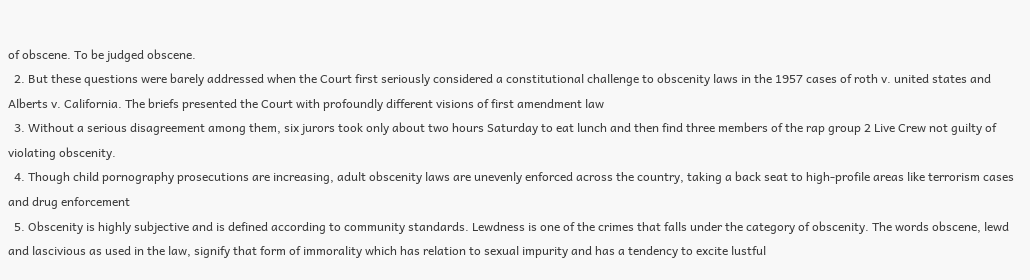of obscene. To be judged obscene.
  2. But these questions were barely addressed when the Court first seriously considered a constitutional challenge to obscenity laws in the 1957 cases of roth v. united states and Alberts v. California. The briefs presented the Court with profoundly different visions of first amendment law
  3. Without a serious disagreement among them, six jurors took only about two hours Saturday to eat lunch and then find three members of the rap group 2 Live Crew not guilty of violating obscenity.
  4. Though child pornography prosecutions are increasing, adult obscenity laws are unevenly enforced across the country, taking a back seat to high-profile areas like terrorism cases and drug enforcement
  5. Obscenity is highly subjective and is defined according to community standards. Lewdness is one of the crimes that falls under the category of obscenity. The words obscene, lewd and lascivious as used in the law, signify that form of immorality which has relation to sexual impurity and has a tendency to excite lustful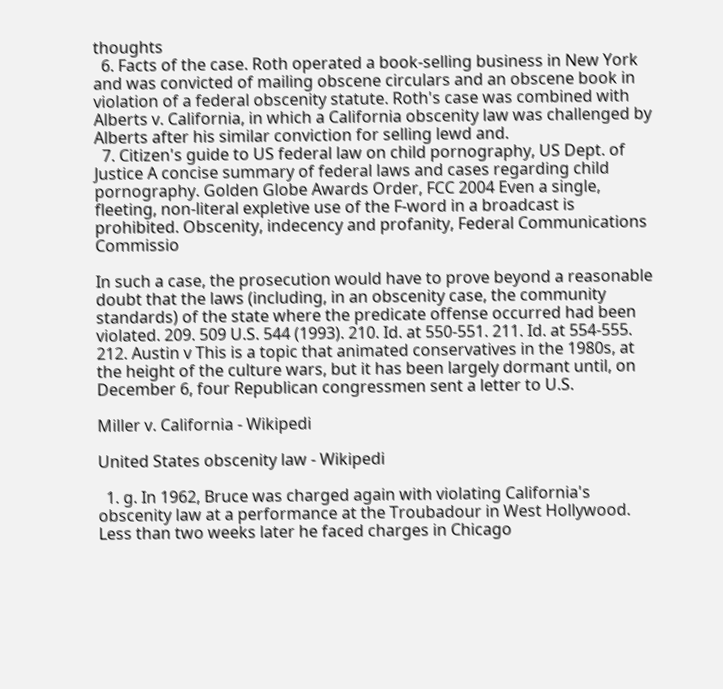thoughts
  6. Facts of the case. Roth operated a book-selling business in New York and was convicted of mailing obscene circulars and an obscene book in violation of a federal obscenity statute. Roth's case was combined with Alberts v. California, in which a California obscenity law was challenged by Alberts after his similar conviction for selling lewd and.
  7. Citizen's guide to US federal law on child pornography, US Dept. of Justice A concise summary of federal laws and cases regarding child pornography. Golden Globe Awards Order, FCC 2004 Even a single, fleeting, non-literal expletive use of the F-word in a broadcast is prohibited. Obscenity, indecency and profanity, Federal Communications Commissio

In such a case, the prosecution would have to prove beyond a reasonable doubt that the laws (including, in an obscenity case, the community standards) of the state where the predicate offense occurred had been violated. 209. 509 U.S. 544 (1993). 210. Id. at 550-551. 211. Id. at 554-555. 212. Austin v This is a topic that animated conservatives in the 1980s, at the height of the culture wars, but it has been largely dormant until, on December 6, four Republican congressmen sent a letter to U.S.

Miller v. California - Wikipedi

United States obscenity law - Wikipedi

  1. g. In 1962, Bruce was charged again with violating California's obscenity law at a performance at the Troubadour in West Hollywood. Less than two weeks later he faced charges in Chicago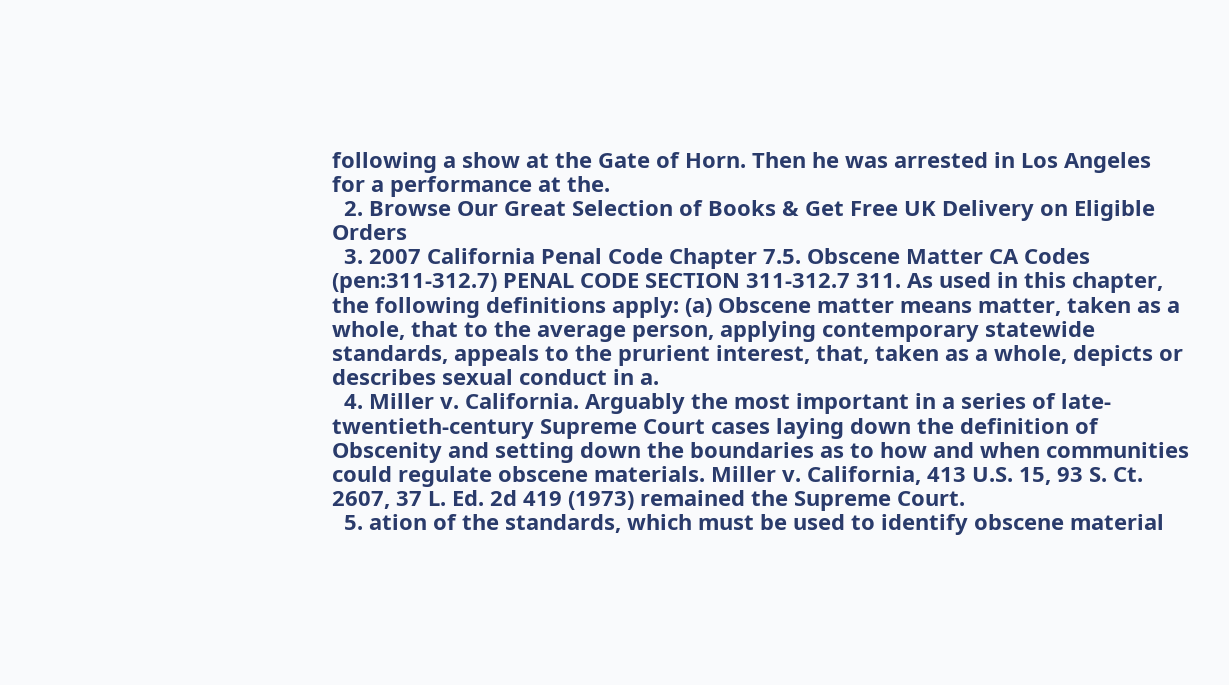following a show at the Gate of Horn. Then he was arrested in Los Angeles for a performance at the.
  2. Browse Our Great Selection of Books & Get Free UK Delivery on Eligible Orders
  3. 2007 California Penal Code Chapter 7.5. Obscene Matter CA Codes (pen:311-312.7) PENAL CODE SECTION 311-312.7 311. As used in this chapter, the following definitions apply: (a) Obscene matter means matter, taken as a whole, that to the average person, applying contemporary statewide standards, appeals to the prurient interest, that, taken as a whole, depicts or describes sexual conduct in a.
  4. Miller v. California. Arguably the most important in a series of late-twentieth-century Supreme Court cases laying down the definition of Obscenity and setting down the boundaries as to how and when communities could regulate obscene materials. Miller v. California, 413 U.S. 15, 93 S. Ct. 2607, 37 L. Ed. 2d 419 (1973) remained the Supreme Court.
  5. ation of the standards, which must be used to identify obscene material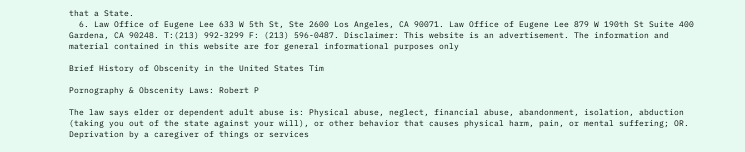that a State.
  6. Law Office of Eugene Lee 633 W 5th St, Ste 2600 Los Angeles, CA 90071. Law Office of Eugene Lee 879 W 190th St Suite 400 Gardena, CA 90248. T:(213) 992-3299 F: (213) 596-0487. Disclaimer: This website is an advertisement. The information and material contained in this website are for general informational purposes only

Brief History of Obscenity in the United States Tim

Pornography & Obscenity Laws: Robert P

The law says elder or dependent adult abuse is: Physical abuse, neglect, financial abuse, abandonment, isolation, abduction (taking you out of the state against your will), or other behavior that causes physical harm, pain, or mental suffering; OR. Deprivation by a caregiver of things or services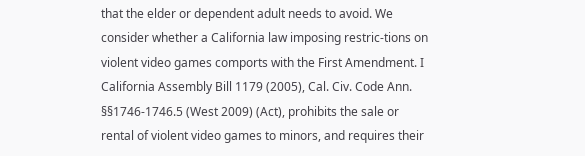that the elder or dependent adult needs to avoid. We consider whether a California law imposing restric-tions on violent video games comports with the First Amendment. I California Assembly Bill 1179 (2005), Cal. Civ. Code Ann. §§1746-1746.5 (West 2009) (Act), prohibits the sale or rental of violent video games to minors, and requires their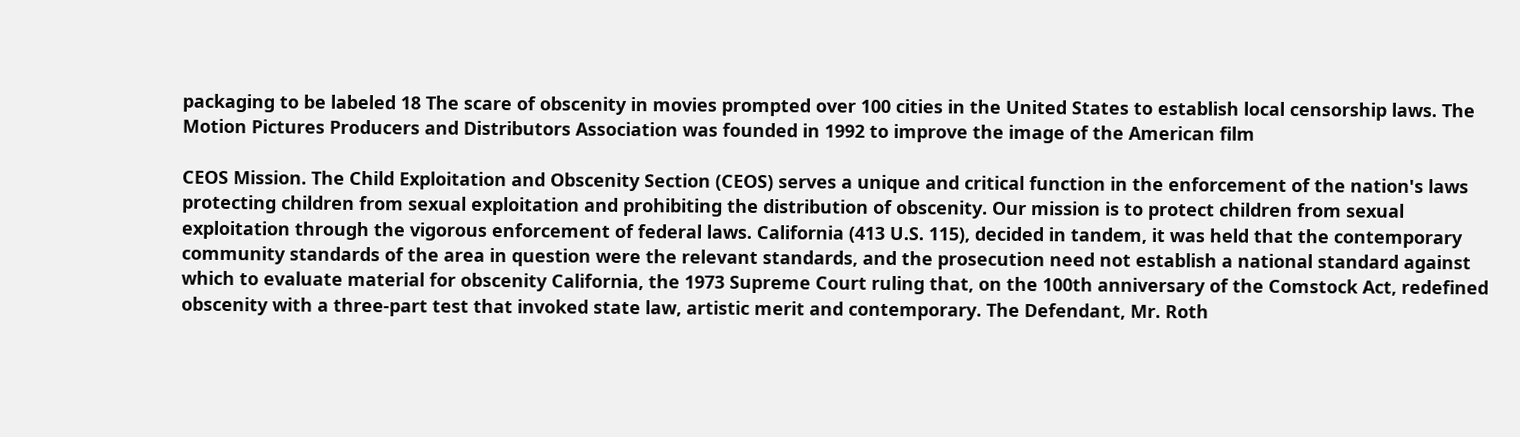packaging to be labeled 18 The scare of obscenity in movies prompted over 100 cities in the United States to establish local censorship laws. The Motion Pictures Producers and Distributors Association was founded in 1992 to improve the image of the American film

CEOS Mission. The Child Exploitation and Obscenity Section (CEOS) serves a unique and critical function in the enforcement of the nation's laws protecting children from sexual exploitation and prohibiting the distribution of obscenity. Our mission is to protect children from sexual exploitation through the vigorous enforcement of federal laws. California (413 U.S. 115), decided in tandem, it was held that the contemporary community standards of the area in question were the relevant standards, and the prosecution need not establish a national standard against which to evaluate material for obscenity California, the 1973 Supreme Court ruling that, on the 100th anniversary of the Comstock Act, redefined obscenity with a three-part test that invoked state law, artistic merit and contemporary. The Defendant, Mr. Roth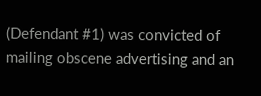(Defendant #1) was convicted of mailing obscene advertising and an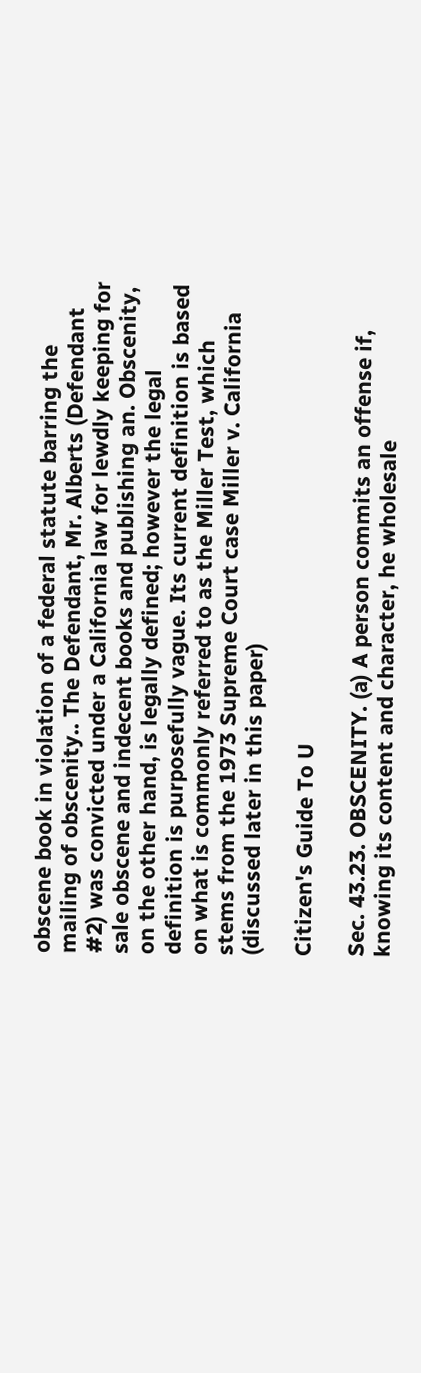obscene book in violation of a federal statute barring the mailing of obscenity.. The Defendant, Mr. Alberts (Defendant #2) was convicted under a California law for lewdly keeping for sale obscene and indecent books and publishing an. Obscenity, on the other hand, is legally defined; however the legal definition is purposefully vague. Its current definition is based on what is commonly referred to as the Miller Test, which stems from the 1973 Supreme Court case Miller v. California (discussed later in this paper)

Citizen's Guide To U

Sec. 43.23. OBSCENITY. (a) A person commits an offense if, knowing its content and character, he wholesale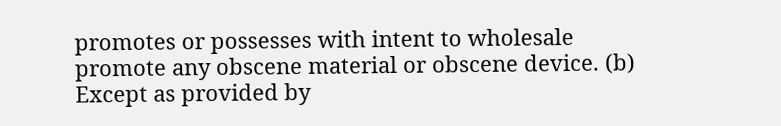promotes or possesses with intent to wholesale promote any obscene material or obscene device. (b) Except as provided by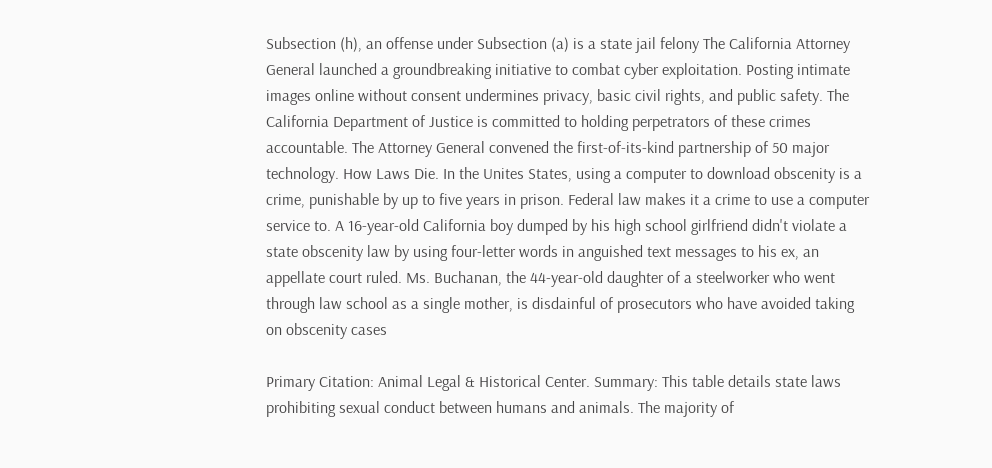Subsection (h), an offense under Subsection (a) is a state jail felony The California Attorney General launched a groundbreaking initiative to combat cyber exploitation. Posting intimate images online without consent undermines privacy, basic civil rights, and public safety. The California Department of Justice is committed to holding perpetrators of these crimes accountable. The Attorney General convened the first-of-its-kind partnership of 50 major technology. How Laws Die. In the Unites States, using a computer to download obscenity is a crime, punishable by up to five years in prison. Federal law makes it a crime to use a computer service to. A 16-year-old California boy dumped by his high school girlfriend didn't violate a state obscenity law by using four-letter words in anguished text messages to his ex, an appellate court ruled. Ms. Buchanan, the 44-year-old daughter of a steelworker who went through law school as a single mother, is disdainful of prosecutors who have avoided taking on obscenity cases

Primary Citation: Animal Legal & Historical Center. Summary: This table details state laws prohibiting sexual conduct between humans and animals. The majority of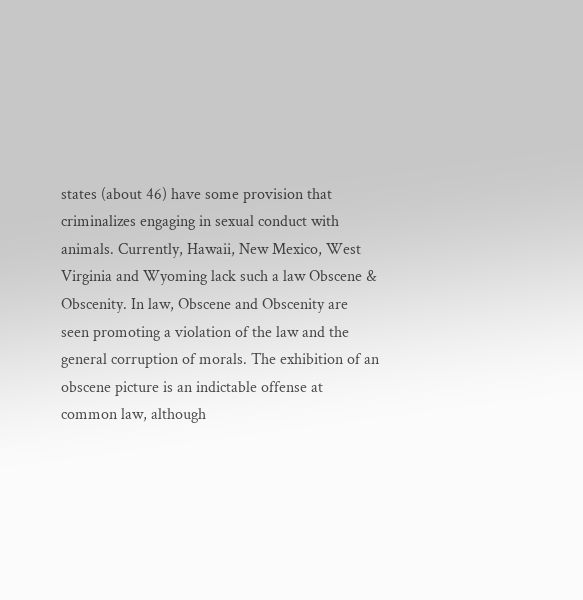states (about 46) have some provision that criminalizes engaging in sexual conduct with animals. Currently, Hawaii, New Mexico, West Virginia and Wyoming lack such a law Obscene & Obscenity. In law, Obscene and Obscenity are seen promoting a violation of the law and the general corruption of morals. The exhibition of an obscene picture is an indictable offense at common law, although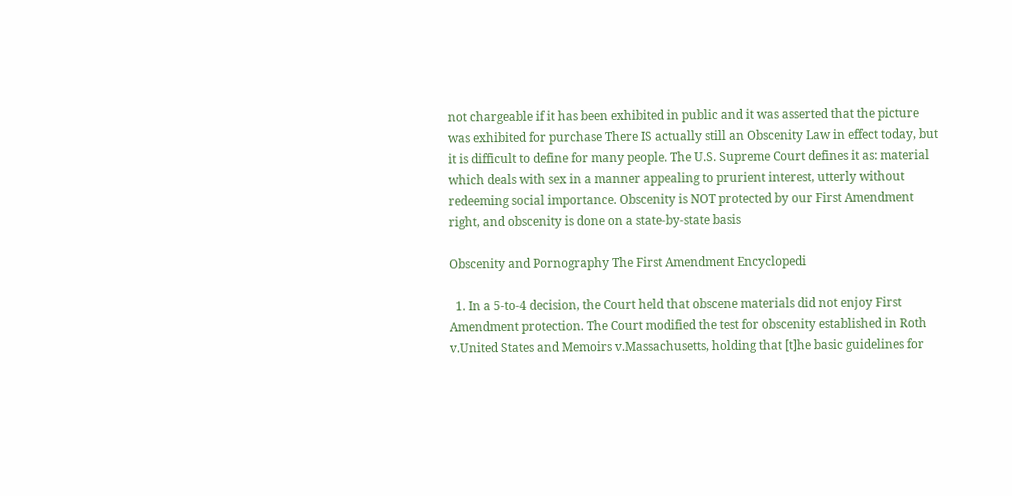not chargeable if it has been exhibited in public and it was asserted that the picture was exhibited for purchase There IS actually still an Obscenity Law in effect today, but it is difficult to define for many people. The U.S. Supreme Court defines it as: material which deals with sex in a manner appealing to prurient interest, utterly without redeeming social importance. Obscenity is NOT protected by our First Amendment right, and obscenity is done on a state-by-state basis

Obscenity and Pornography The First Amendment Encyclopedi

  1. In a 5-to-4 decision, the Court held that obscene materials did not enjoy First Amendment protection. The Court modified the test for obscenity established in Roth v.United States and Memoirs v.Massachusetts, holding that [t]he basic guidelines for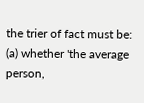the trier of fact must be: (a) whether 'the average person,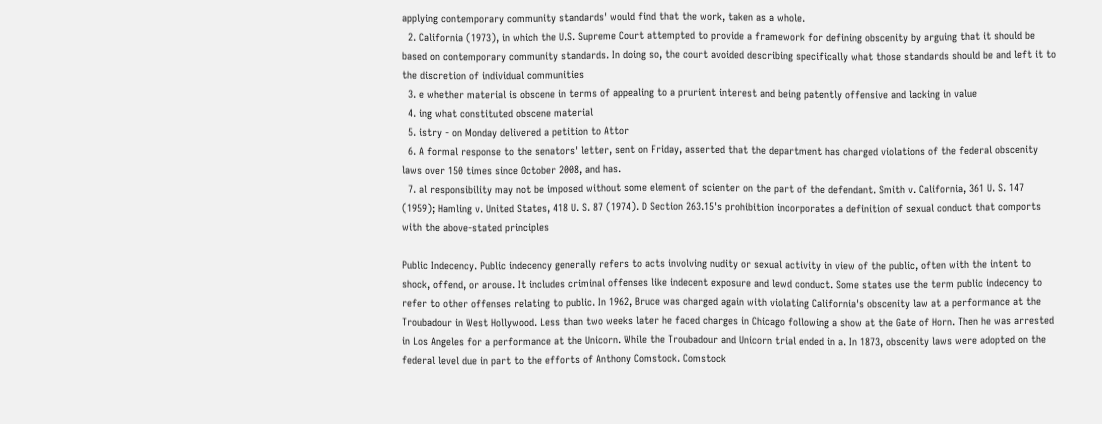applying contemporary community standards' would find that the work, taken as a whole.
  2. California (1973), in which the U.S. Supreme Court attempted to provide a framework for defining obscenity by arguing that it should be based on contemporary community standards. In doing so, the court avoided describing specifically what those standards should be and left it to the discretion of individual communities
  3. e whether material is obscene in terms of appealing to a prurient interest and being patently offensive and lacking in value
  4. ing what constituted obscene material
  5. istry - on Monday delivered a petition to Attor
  6. A formal response to the senators' letter, sent on Friday, asserted that the department has charged violations of the federal obscenity laws over 150 times since October 2008, and has.
  7. al responsibility may not be imposed without some element of scienter on the part of the defendant. Smith v. California, 361 U. S. 147 (1959); Hamling v. United States, 418 U. S. 87 (1974). D Section 263.15's prohibition incorporates a definition of sexual conduct that comports with the above-stated principles

Public Indecency. Public indecency generally refers to acts involving nudity or sexual activity in view of the public, often with the intent to shock, offend, or arouse. It includes criminal offenses like indecent exposure and lewd conduct. Some states use the term public indecency to refer to other offenses relating to public. In 1962, Bruce was charged again with violating California's obscenity law at a performance at the Troubadour in West Hollywood. Less than two weeks later he faced charges in Chicago following a show at the Gate of Horn. Then he was arrested in Los Angeles for a performance at the Unicorn. While the Troubadour and Unicorn trial ended in a. In 1873, obscenity laws were adopted on the federal level due in part to the efforts of Anthony Comstock. Comstock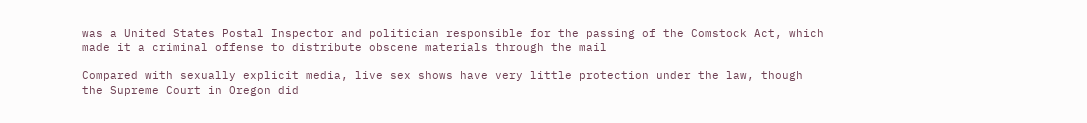was a United States Postal Inspector and politician responsible for the passing of the Comstock Act, which made it a criminal offense to distribute obscene materials through the mail

Compared with sexually explicit media, live sex shows have very little protection under the law, though the Supreme Court in Oregon did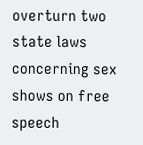overturn two state laws concerning sex shows on free speech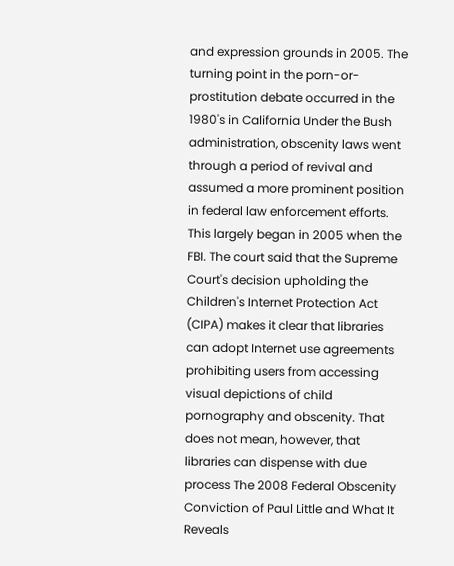and expression grounds in 2005. The turning point in the porn-or-prostitution debate occurred in the 1980's in California Under the Bush administration, obscenity laws went through a period of revival and assumed a more prominent position in federal law enforcement efforts. This largely began in 2005 when the FBI. The court said that the Supreme Court's decision upholding the Children's Internet Protection Act (CIPA) makes it clear that libraries can adopt Internet use agreements prohibiting users from accessing visual depictions of child pornography and obscenity. That does not mean, however, that libraries can dispense with due process The 2008 Federal Obscenity Conviction of Paul Little and What It Reveals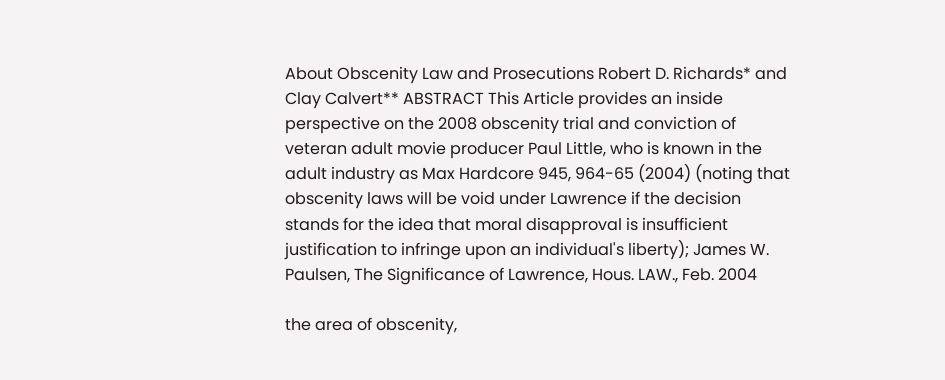About Obscenity Law and Prosecutions Robert D. Richards* and Clay Calvert** ABSTRACT This Article provides an inside perspective on the 2008 obscenity trial and conviction of veteran adult movie producer Paul Little, who is known in the adult industry as Max Hardcore 945, 964-65 (2004) (noting that obscenity laws will be void under Lawrence if the decision stands for the idea that moral disapproval is insufficient justification to infringe upon an individual's liberty); James W. Paulsen, The Significance of Lawrence, Hous. LAW., Feb. 2004

the area of obscenity,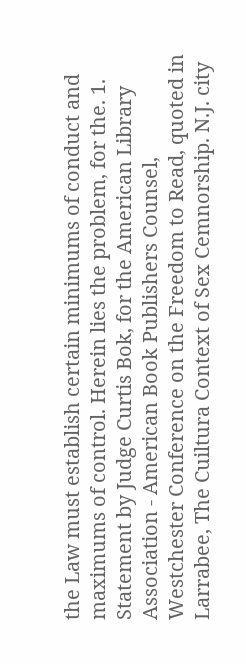the Law must establish certain minimums of conduct and maximums of control. Herein lies the problem, for the. 1. Statement by Judge Curtis Bok, for the American Library Association - American Book Publishers Counsel, Westchester Conference on the Freedom to Read, quoted in Larrabee, The Cuiltura Context of Sex Cemnorship. N.J. city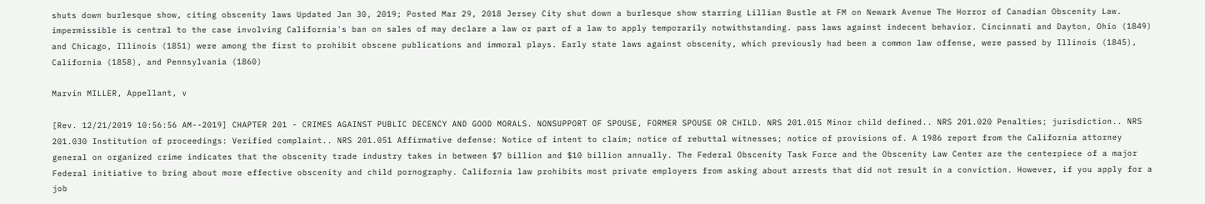shuts down burlesque show, citing obscenity laws Updated Jan 30, 2019; Posted Mar 29, 2018 Jersey City shut down a burlesque show starring Lillian Bustle at FM on Newark Avenue The Horror of Canadian Obscenity Law. impermissible is central to the case involving California's ban on sales of may declare a law or part of a law to apply temporarily notwithstanding. pass laws against indecent behavior. Cincinnati and Dayton, Ohio (1849) and Chicago, Illinois (1851) were among the first to prohibit obscene publications and immoral plays. Early state laws against obscenity, which previously had been a common law offense, were passed by Illinois (1845), California (1858), and Pennsylvania (1860)

Marvin MILLER, Appellant, v

[Rev. 12/21/2019 10:56:56 AM--2019] CHAPTER 201 - CRIMES AGAINST PUBLIC DECENCY AND GOOD MORALS. NONSUPPORT OF SPOUSE, FORMER SPOUSE OR CHILD. NRS 201.015 Minor child defined.. NRS 201.020 Penalties; jurisdiction.. NRS 201.030 Institution of proceedings: Verified complaint.. NRS 201.051 Affirmative defense: Notice of intent to claim; notice of rebuttal witnesses; notice of provisions of. A 1986 report from the California attorney general on organized crime indicates that the obscenity trade industry takes in between $7 billion and $10 billion annually. The Federal Obscenity Task Force and the Obscenity Law Center are the centerpiece of a major Federal initiative to bring about more effective obscenity and child pornography. California law prohibits most private employers from asking about arrests that did not result in a conviction. However, if you apply for a job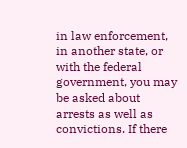in law enforcement, in another state, or with the federal government, you may be asked about arrests as well as convictions. If there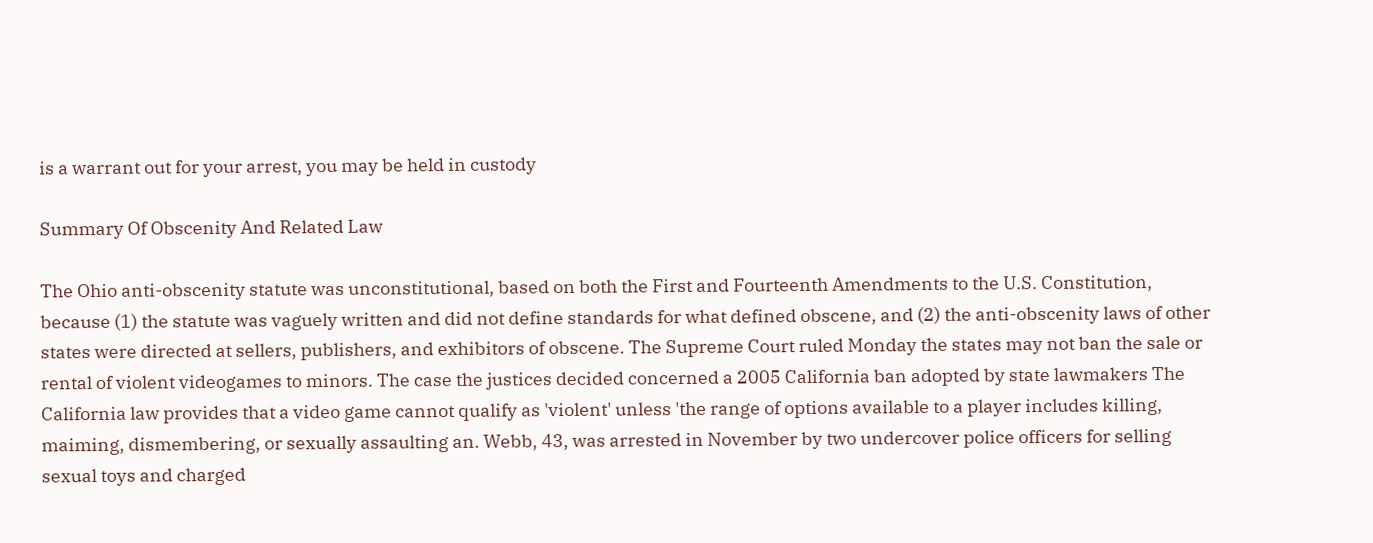is a warrant out for your arrest, you may be held in custody

Summary Of Obscenity And Related Law

The Ohio anti-obscenity statute was unconstitutional, based on both the First and Fourteenth Amendments to the U.S. Constitution, because (1) the statute was vaguely written and did not define standards for what defined obscene, and (2) the anti-obscenity laws of other states were directed at sellers, publishers, and exhibitors of obscene. The Supreme Court ruled Monday the states may not ban the sale or rental of violent videogames to minors. The case the justices decided concerned a 2005 California ban adopted by state lawmakers The California law provides that a video game cannot qualify as 'violent' unless 'the range of options available to a player includes killing, maiming, dismembering, or sexually assaulting an. Webb, 43, was arrested in November by two undercover police officers for selling sexual toys and charged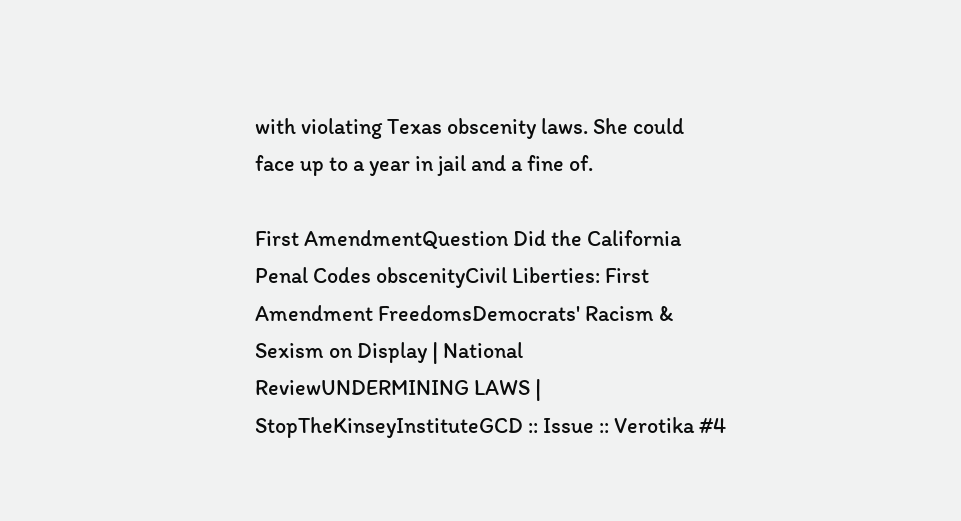with violating Texas obscenity laws. She could face up to a year in jail and a fine of.

First AmendmentQuestion Did the California Penal Codes obscenityCivil Liberties: First Amendment FreedomsDemocrats' Racism & Sexism on Display | National ReviewUNDERMINING LAWS | StopTheKinseyInstituteGCD :: Issue :: Verotika #4